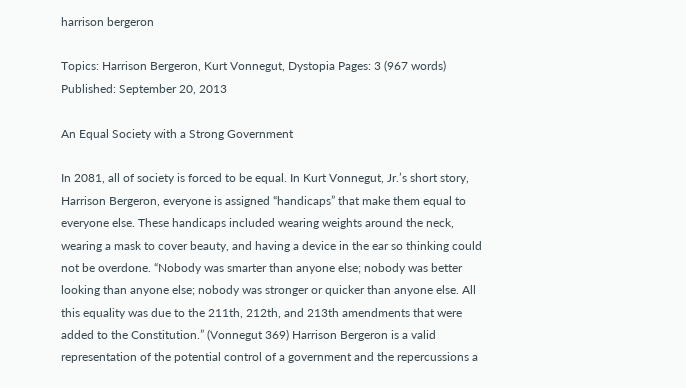harrison bergeron

Topics: Harrison Bergeron, Kurt Vonnegut, Dystopia Pages: 3 (967 words) Published: September 20, 2013

An Equal Society with a Strong Government

In 2081, all of society is forced to be equal. In Kurt Vonnegut, Jr.’s short story, Harrison Bergeron, everyone is assigned “handicaps” that make them equal to everyone else. These handicaps included wearing weights around the neck, wearing a mask to cover beauty, and having a device in the ear so thinking could not be overdone. “Nobody was smarter than anyone else; nobody was better looking than anyone else; nobody was stronger or quicker than anyone else. All this equality was due to the 211th, 212th, and 213th amendments that were added to the Constitution.” (Vonnegut 369) Harrison Bergeron is a valid representation of the potential control of a government and the repercussions a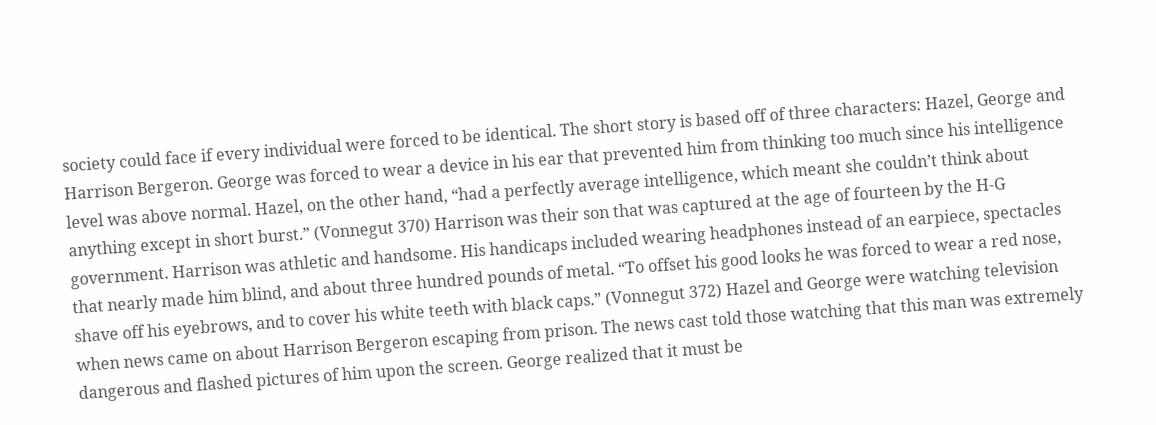society could face if every individual were forced to be identical. The short story is based off of three characters: Hazel, George and Harrison Bergeron. George was forced to wear a device in his ear that prevented him from thinking too much since his intelligence level was above normal. Hazel, on the other hand, “had a perfectly average intelligence, which meant she couldn’t think about anything except in short burst.” (Vonnegut 370) Harrison was their son that was captured at the age of fourteen by the H-G government. Harrison was athletic and handsome. His handicaps included wearing headphones instead of an earpiece, spectacles that nearly made him blind, and about three hundred pounds of metal. “To offset his good looks he was forced to wear a red nose, shave off his eyebrows, and to cover his white teeth with black caps.” (Vonnegut 372) Hazel and George were watching television when news came on about Harrison Bergeron escaping from prison. The news cast told those watching that this man was extremely dangerous and flashed pictures of him upon the screen. George realized that it must be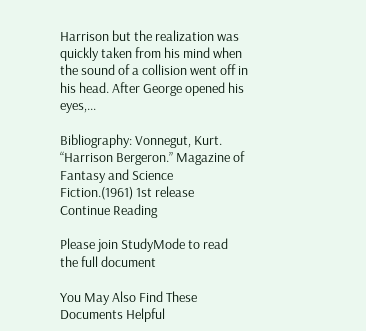Harrison but the realization was quickly taken from his mind when the sound of a collision went off in his head. After George opened his eyes,...

Bibliography: Vonnegut, Kurt. “Harrison Bergeron.” Magazine of Fantasy and Science Fiction.(1961) 1st release
Continue Reading

Please join StudyMode to read the full document

You May Also Find These Documents Helpful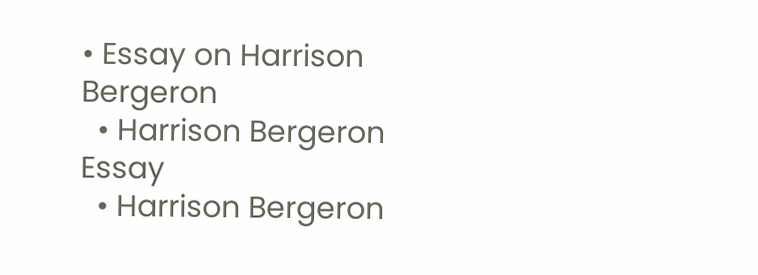• Essay on Harrison Bergeron
  • Harrison Bergeron Essay
  • Harrison Bergeron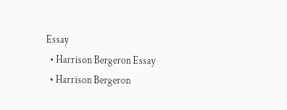Essay
  • Harrison Bergeron Essay
  • Harrison Bergeron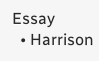Essay
  • Harrison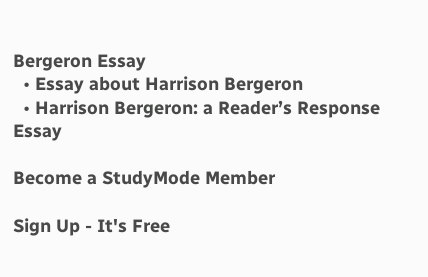Bergeron Essay
  • Essay about Harrison Bergeron
  • Harrison Bergeron: a Reader’s Response Essay

Become a StudyMode Member

Sign Up - It's Free